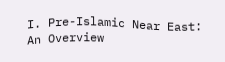I. Pre-Islamic Near East: An Overview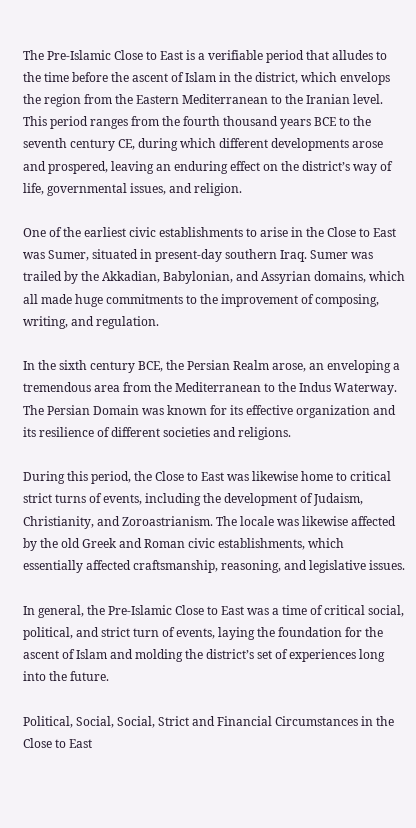The Pre-Islamic Close to East is a verifiable period that alludes to the time before the ascent of Islam in the district, which envelops the region from the Eastern Mediterranean to the Iranian level. This period ranges from the fourth thousand years BCE to the seventh century CE, during which different developments arose and prospered, leaving an enduring effect on the district’s way of life, governmental issues, and religion.

One of the earliest civic establishments to arise in the Close to East was Sumer, situated in present-day southern Iraq. Sumer was trailed by the Akkadian, Babylonian, and Assyrian domains, which all made huge commitments to the improvement of composing, writing, and regulation.

In the sixth century BCE, the Persian Realm arose, an enveloping a tremendous area from the Mediterranean to the Indus Waterway. The Persian Domain was known for its effective organization and its resilience of different societies and religions.

During this period, the Close to East was likewise home to critical strict turns of events, including the development of Judaism, Christianity, and Zoroastrianism. The locale was likewise affected by the old Greek and Roman civic establishments, which essentially affected craftsmanship, reasoning, and legislative issues.

In general, the Pre-Islamic Close to East was a time of critical social, political, and strict turn of events, laying the foundation for the ascent of Islam and molding the district’s set of experiences long into the future.

Political, Social, Social, Strict and Financial Circumstances in the Close to East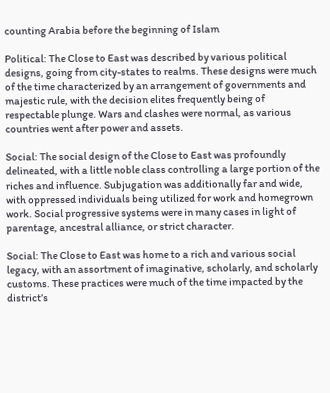counting Arabia before the beginning of Islam

Political: The Close to East was described by various political designs, going from city-states to realms. These designs were much of the time characterized by an arrangement of governments and majestic rule, with the decision elites frequently being of respectable plunge. Wars and clashes were normal, as various countries went after power and assets.

Social: The social design of the Close to East was profoundly delineated, with a little noble class controlling a large portion of the riches and influence. Subjugation was additionally far and wide, with oppressed individuals being utilized for work and homegrown work. Social progressive systems were in many cases in light of parentage, ancestral alliance, or strict character.

Social: The Close to East was home to a rich and various social legacy, with an assortment of imaginative, scholarly, and scholarly customs. These practices were much of the time impacted by the district’s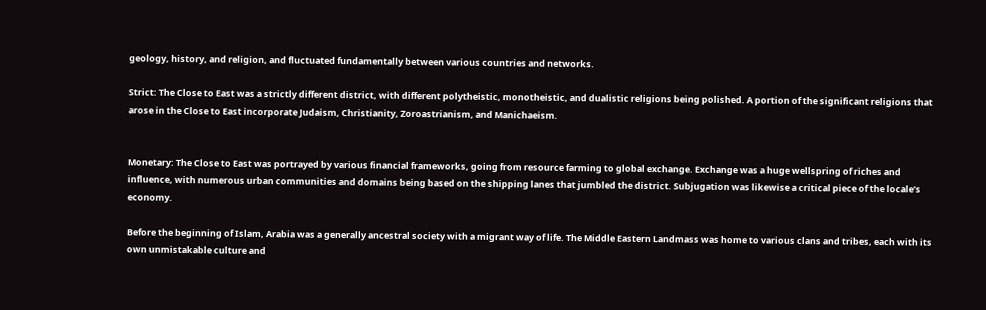geology, history, and religion, and fluctuated fundamentally between various countries and networks.

Strict: The Close to East was a strictly different district, with different polytheistic, monotheistic, and dualistic religions being polished. A portion of the significant religions that arose in the Close to East incorporate Judaism, Christianity, Zoroastrianism, and Manichaeism.


Monetary: The Close to East was portrayed by various financial frameworks, going from resource farming to global exchange. Exchange was a huge wellspring of riches and influence, with numerous urban communities and domains being based on the shipping lanes that jumbled the district. Subjugation was likewise a critical piece of the locale’s economy.

Before the beginning of Islam, Arabia was a generally ancestral society with a migrant way of life. The Middle Eastern Landmass was home to various clans and tribes, each with its own unmistakable culture and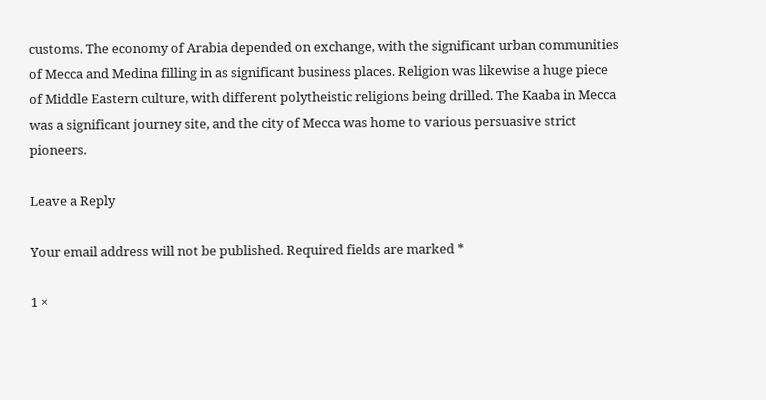customs. The economy of Arabia depended on exchange, with the significant urban communities of Mecca and Medina filling in as significant business places. Religion was likewise a huge piece of Middle Eastern culture, with different polytheistic religions being drilled. The Kaaba in Mecca was a significant journey site, and the city of Mecca was home to various persuasive strict pioneers.

Leave a Reply

Your email address will not be published. Required fields are marked *

1 ×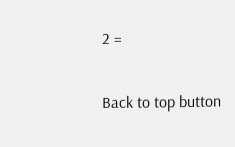2 =

Back to top button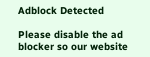Adblock Detected

Please disable the ad blocker so our website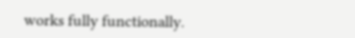works fully functionally.